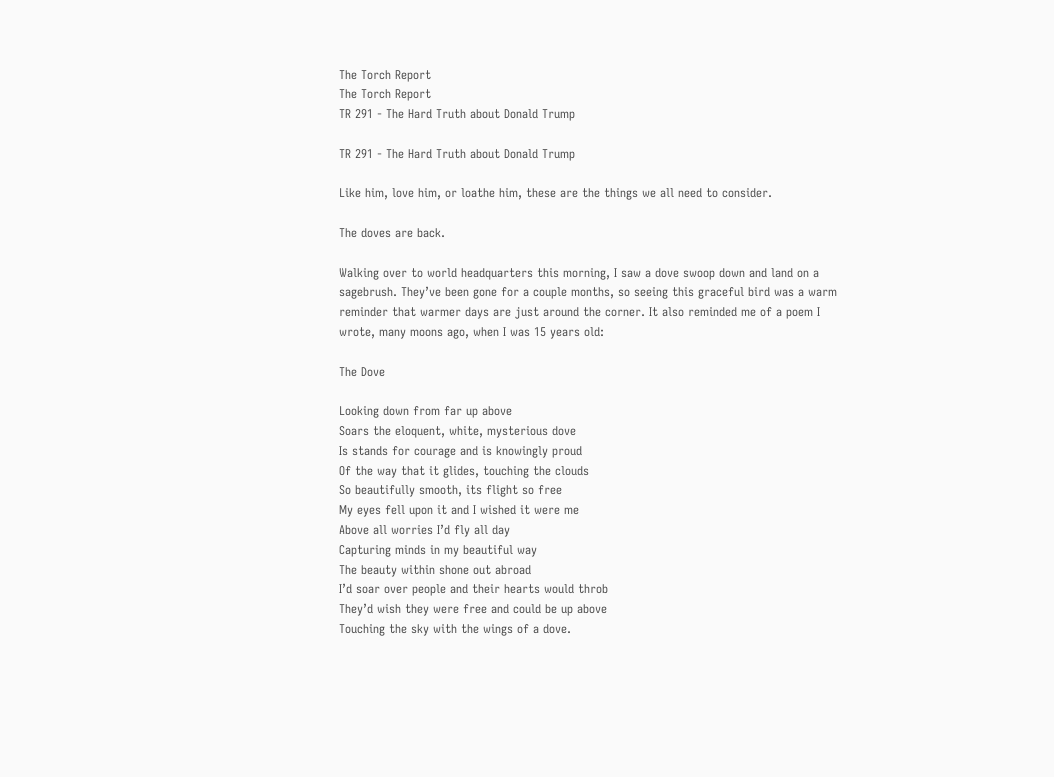The Torch Report
The Torch Report
TR 291 - The Hard Truth about Donald Trump

TR 291 - The Hard Truth about Donald Trump

Like him, love him, or loathe him, these are the things we all need to consider.

The doves are back.

Walking over to world headquarters this morning, I saw a dove swoop down and land on a sagebrush. They’ve been gone for a couple months, so seeing this graceful bird was a warm reminder that warmer days are just around the corner. It also reminded me of a poem I wrote, many moons ago, when I was 15 years old:

The Dove

Looking down from far up above
Soars the eloquent, white, mysterious dove
Is stands for courage and is knowingly proud
Of the way that it glides, touching the clouds
So beautifully smooth, its flight so free
My eyes fell upon it and I wished it were me
Above all worries I’d fly all day
Capturing minds in my beautiful way
The beauty within shone out abroad
I’d soar over people and their hearts would throb
They’d wish they were free and could be up above
Touching the sky with the wings of a dove.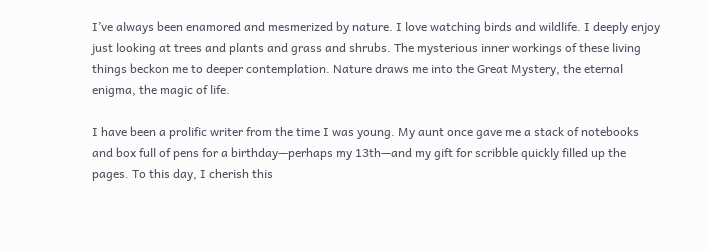I’ve always been enamored and mesmerized by nature. I love watching birds and wildlife. I deeply enjoy just looking at trees and plants and grass and shrubs. The mysterious inner workings of these living things beckon me to deeper contemplation. Nature draws me into the Great Mystery, the eternal enigma, the magic of life.

I have been a prolific writer from the time I was young. My aunt once gave me a stack of notebooks and box full of pens for a birthday—perhaps my 13th—and my gift for scribble quickly filled up the pages. To this day, I cherish this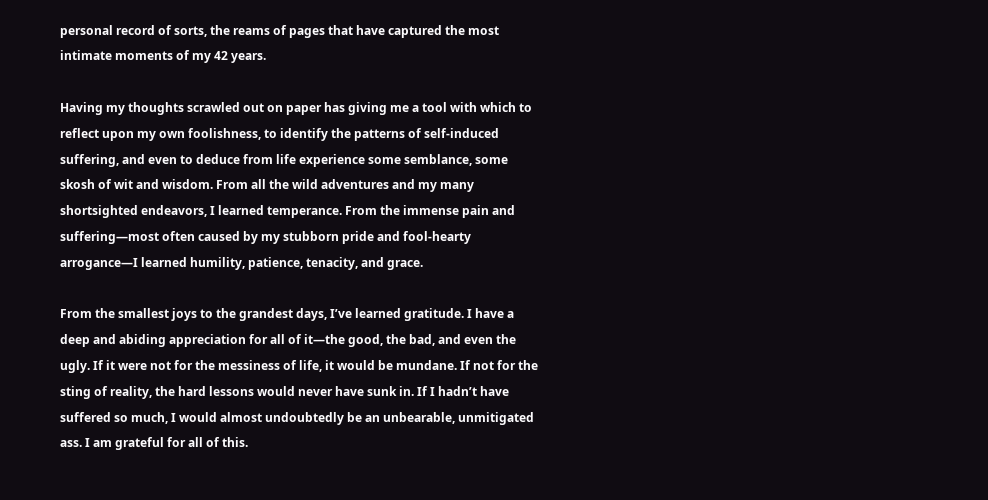personal record of sorts, the reams of pages that have captured the most intimate moments of my 42 years.

Having my thoughts scrawled out on paper has giving me a tool with which to reflect upon my own foolishness, to identify the patterns of self-induced suffering, and even to deduce from life experience some semblance, some skosh of wit and wisdom. From all the wild adventures and my many shortsighted endeavors, I learned temperance. From the immense pain and suffering—most often caused by my stubborn pride and fool-hearty arrogance—I learned humility, patience, tenacity, and grace.

From the smallest joys to the grandest days, I’ve learned gratitude. I have a deep and abiding appreciation for all of it—the good, the bad, and even the ugly. If it were not for the messiness of life, it would be mundane. If not for the sting of reality, the hard lessons would never have sunk in. If I hadn’t have suffered so much, I would almost undoubtedly be an unbearable, unmitigated ass. I am grateful for all of this.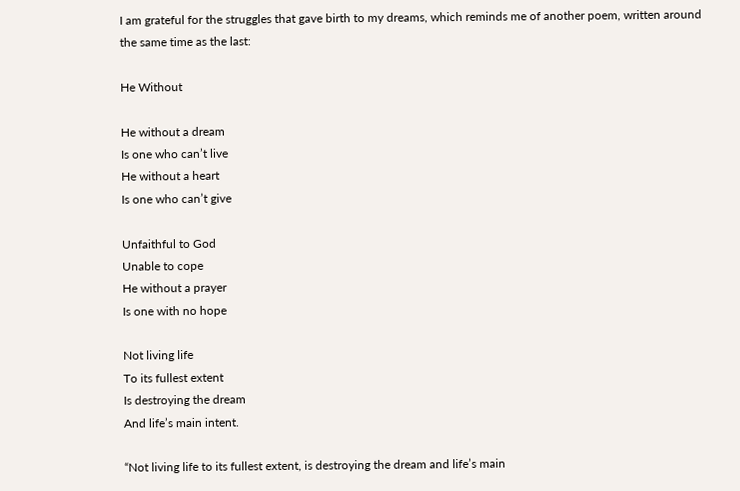I am grateful for the struggles that gave birth to my dreams, which reminds me of another poem, written around the same time as the last:

He Without

He without a dream
Is one who can’t live
He without a heart
Is one who can’t give

Unfaithful to God
Unable to cope
He without a prayer
Is one with no hope

Not living life
To its fullest extent
Is destroying the dream
And life’s main intent.

“Not living life to its fullest extent, is destroying the dream and life’s main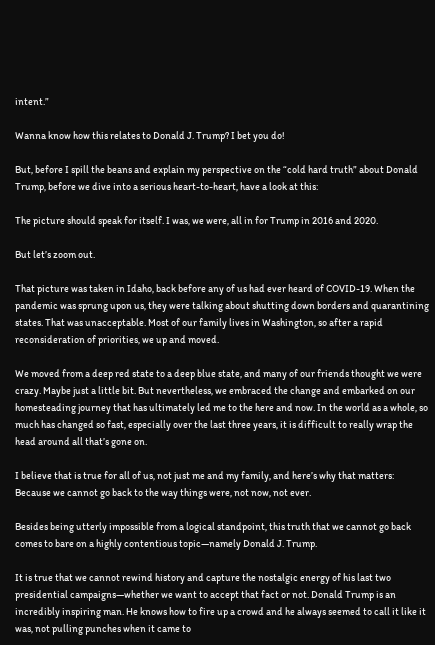intent.”

Wanna know how this relates to Donald J. Trump? I bet you do!

But, before I spill the beans and explain my perspective on the “cold hard truth” about Donald Trump, before we dive into a serious heart-to-heart, have a look at this:

The picture should speak for itself. I was, we were, all in for Trump in 2016 and 2020.

But let’s zoom out.

That picture was taken in Idaho, back before any of us had ever heard of COVID-19. When the pandemic was sprung upon us, they were talking about shutting down borders and quarantining states. That was unacceptable. Most of our family lives in Washington, so after a rapid reconsideration of priorities, we up and moved.

We moved from a deep red state to a deep blue state, and many of our friends thought we were crazy. Maybe just a little bit. But nevertheless, we embraced the change and embarked on our homesteading journey that has ultimately led me to the here and now. In the world as a whole, so much has changed so fast, especially over the last three years, it is difficult to really wrap the head around all that’s gone on.

I believe that is true for all of us, not just me and my family, and here’s why that matters: Because we cannot go back to the way things were, not now, not ever.

Besides being utterly impossible from a logical standpoint, this truth that we cannot go back comes to bare on a highly contentious topic—namely Donald J. Trump.

It is true that we cannot rewind history and capture the nostalgic energy of his last two presidential campaigns—whether we want to accept that fact or not. Donald Trump is an incredibly inspiring man. He knows how to fire up a crowd and he always seemed to call it like it was, not pulling punches when it came to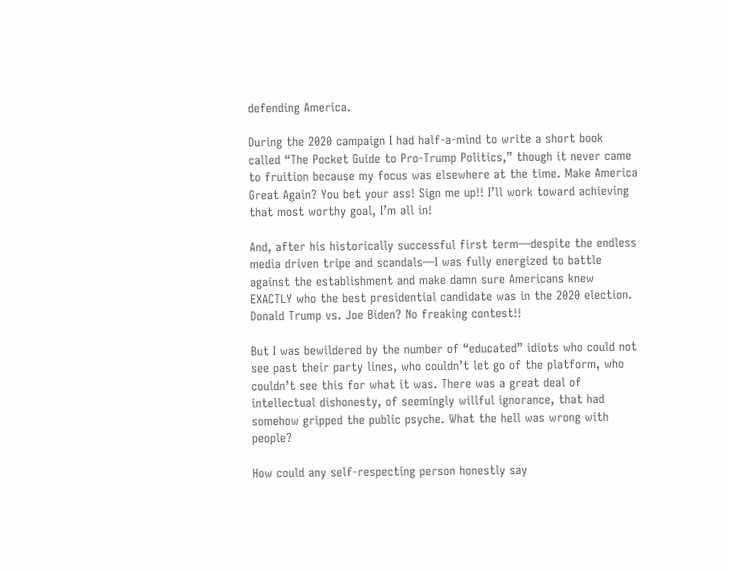defending America.

During the 2020 campaign I had half-a-mind to write a short book called “The Pocket Guide to Pro-Trump Politics,” though it never came to fruition because my focus was elsewhere at the time. Make America Great Again? You bet your ass! Sign me up!! I’ll work toward achieving that most worthy goal, I’m all in!

And, after his historically successful first term—despite the endless media driven tripe and scandals—I was fully energized to battle against the establishment and make damn sure Americans knew EXACTLY who the best presidential candidate was in the 2020 election. Donald Trump vs. Joe Biden? No freaking contest!!

But I was bewildered by the number of “educated” idiots who could not see past their party lines, who couldn’t let go of the platform, who couldn’t see this for what it was. There was a great deal of intellectual dishonesty, of seemingly willful ignorance, that had somehow gripped the public psyche. What the hell was wrong with people?

How could any self-respecting person honestly say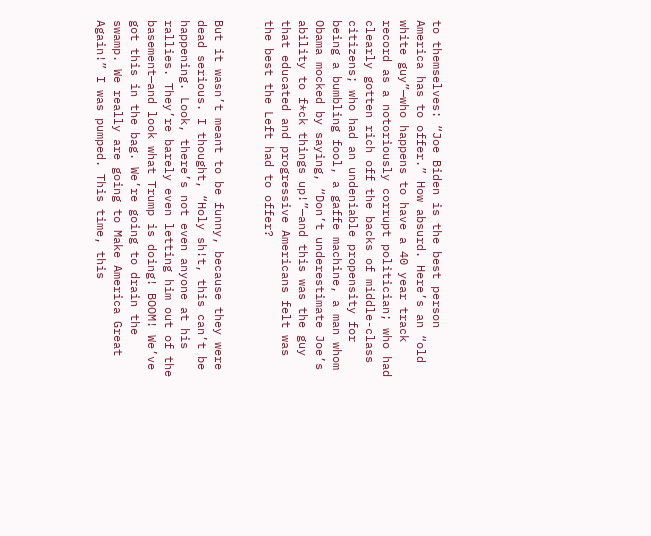to themselves: “Joe Biden is the best person America has to offer.” How absurd. Here’s an “old white guy”—who happens to have a 40 year track record as a notoriously corrupt politician; who had clearly gotten rich off the backs of middle-class citizens; who had an undeniable propensity for being a bumbling fool, a gaffe machine, a man whom Obama mocked by saying, “Don’t underestimate Joe’s ability to f*ck things up!”—and this was the guy that educated and progressive Americans felt was the best the Left had to offer?


But it wasn’t meant to be funny, because they were dead serious. I thought, “Holy sh!t, this can’t be happening. Look, there’s not even anyone at his rallies. They’re barely even letting him out of the basement—and look what Trump is doing! BOOM! We’ve got this in the bag. We’re going to drain the swamp. We really are going to Make America Great Again!” I was pumped. This time, this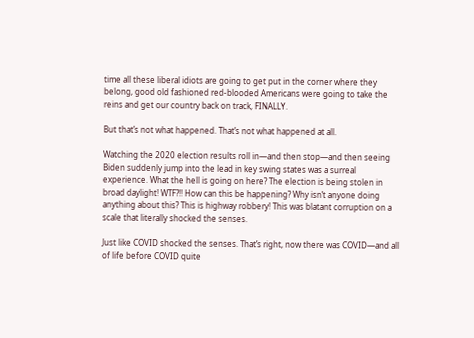time all these liberal idiots are going to get put in the corner where they belong, good old fashioned red-blooded Americans were going to take the reins and get our country back on track, FINALLY.

But that’s not what happened. That’s not what happened at all.

Watching the 2020 election results roll in—and then stop—and then seeing Biden suddenly jump into the lead in key swing states was a surreal experience. What the hell is going on here? The election is being stolen in broad daylight! WTF?!! How can this be happening? Why isn’t anyone doing anything about this? This is highway robbery! This was blatant corruption on a scale that literally shocked the senses.

Just like COVID shocked the senses. That’s right, now there was COVID—and all of life before COVID quite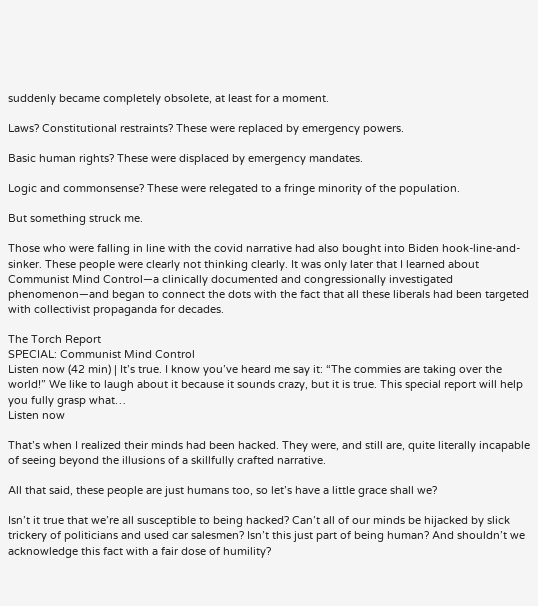suddenly became completely obsolete, at least for a moment.

Laws? Constitutional restraints? These were replaced by emergency powers.

Basic human rights? These were displaced by emergency mandates.

Logic and commonsense? These were relegated to a fringe minority of the population.

But something struck me.

Those who were falling in line with the covid narrative had also bought into Biden hook-line-and-sinker. These people were clearly not thinking clearly. It was only later that I learned about Communist Mind Control—a clinically documented and congressionally investigated phenomenon—and began to connect the dots with the fact that all these liberals had been targeted with collectivist propaganda for decades.

The Torch Report
SPECIAL: Communist Mind Control
Listen now (42 min) | It’s true. I know you’ve heard me say it: “The commies are taking over the world!” We like to laugh about it because it sounds crazy, but it is true. This special report will help you fully grasp what…
Listen now

That’s when I realized their minds had been hacked. They were, and still are, quite literally incapable of seeing beyond the illusions of a skillfully crafted narrative.

All that said, these people are just humans too, so let’s have a little grace shall we?

Isn’t it true that we’re all susceptible to being hacked? Can’t all of our minds be hijacked by slick trickery of politicians and used car salesmen? Isn’t this just part of being human? And shouldn’t we acknowledge this fact with a fair dose of humility?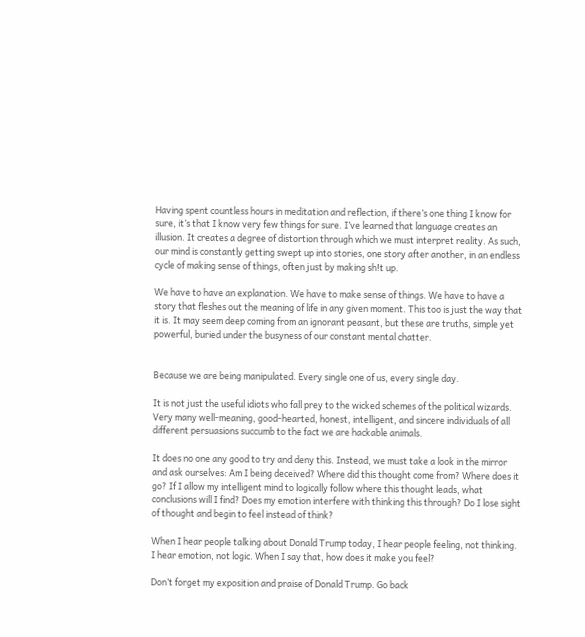Having spent countless hours in meditation and reflection, if there’s one thing I know for sure, it’s that I know very few things for sure. I’ve learned that language creates an illusion. It creates a degree of distortion through which we must interpret reality. As such, our mind is constantly getting swept up into stories, one story after another, in an endless cycle of making sense of things, often just by making sh!t up.

We have to have an explanation. We have to make sense of things. We have to have a story that fleshes out the meaning of life in any given moment. This too is just the way that it is. It may seem deep coming from an ignorant peasant, but these are truths, simple yet powerful, buried under the busyness of our constant mental chatter.


Because we are being manipulated. Every single one of us, every single day.

It is not just the useful idiots who fall prey to the wicked schemes of the political wizards. Very many well-meaning, good-hearted, honest, intelligent, and sincere individuals of all different persuasions succumb to the fact we are hackable animals.

It does no one any good to try and deny this. Instead, we must take a look in the mirror and ask ourselves: Am I being deceived? Where did this thought come from? Where does it go? If I allow my intelligent mind to logically follow where this thought leads, what conclusions will I find? Does my emotion interfere with thinking this through? Do I lose sight of thought and begin to feel instead of think?

When I hear people talking about Donald Trump today, I hear people feeling, not thinking. I hear emotion, not logic. When I say that, how does it make you feel?

Don’t forget my exposition and praise of Donald Trump. Go back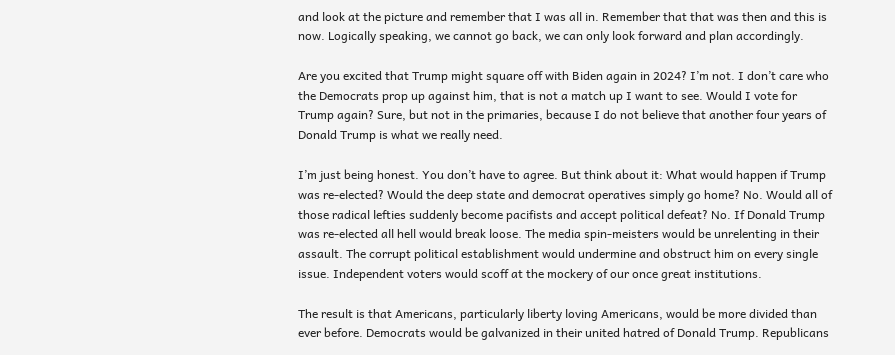and look at the picture and remember that I was all in. Remember that that was then and this is now. Logically speaking, we cannot go back, we can only look forward and plan accordingly.

Are you excited that Trump might square off with Biden again in 2024? I’m not. I don’t care who the Democrats prop up against him, that is not a match up I want to see. Would I vote for Trump again? Sure, but not in the primaries, because I do not believe that another four years of Donald Trump is what we really need.

I’m just being honest. You don’t have to agree. But think about it: What would happen if Trump was re-elected? Would the deep state and democrat operatives simply go home? No. Would all of those radical lefties suddenly become pacifists and accept political defeat? No. If Donald Trump was re-elected all hell would break loose. The media spin-meisters would be unrelenting in their assault. The corrupt political establishment would undermine and obstruct him on every single issue. Independent voters would scoff at the mockery of our once great institutions.

The result is that Americans, particularly liberty loving Americans, would be more divided than ever before. Democrats would be galvanized in their united hatred of Donald Trump. Republicans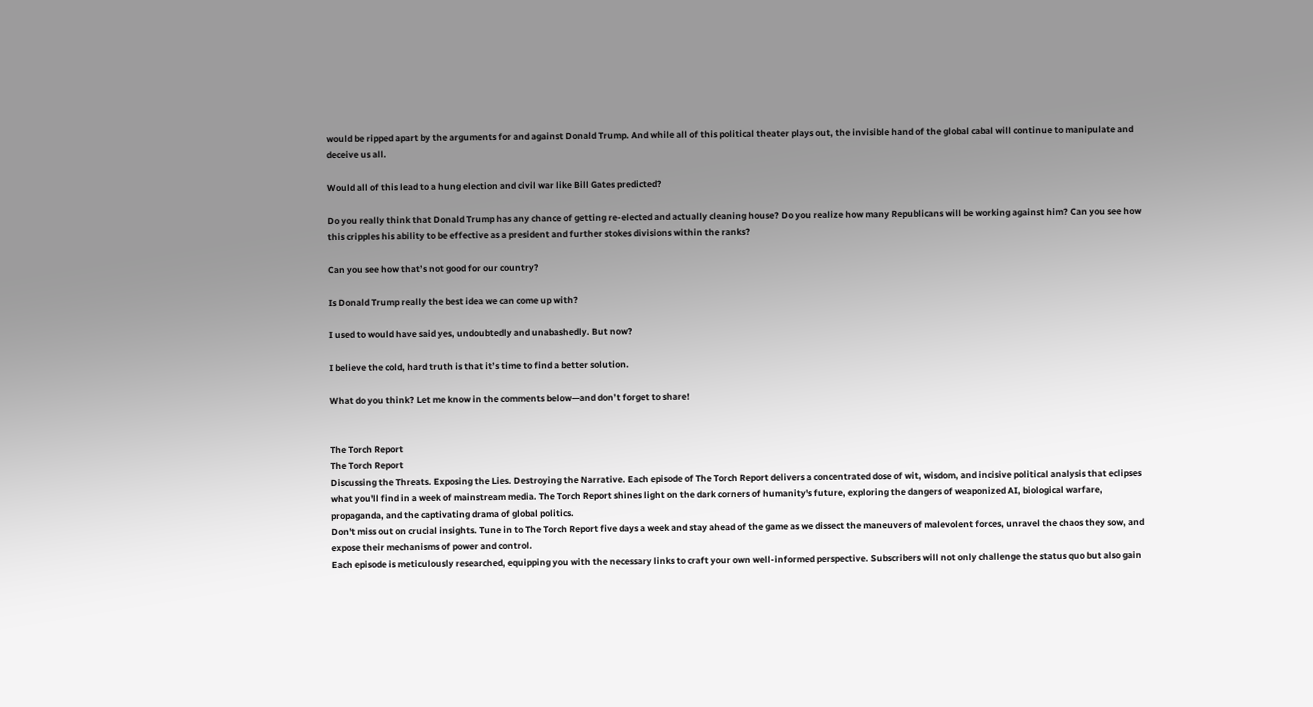would be ripped apart by the arguments for and against Donald Trump. And while all of this political theater plays out, the invisible hand of the global cabal will continue to manipulate and deceive us all.

Would all of this lead to a hung election and civil war like Bill Gates predicted?

Do you really think that Donald Trump has any chance of getting re-elected and actually cleaning house? Do you realize how many Republicans will be working against him? Can you see how this cripples his ability to be effective as a president and further stokes divisions within the ranks?

Can you see how that’s not good for our country?

Is Donald Trump really the best idea we can come up with?

I used to would have said yes, undoubtedly and unabashedly. But now?

I believe the cold, hard truth is that it’s time to find a better solution.

What do you think? Let me know in the comments below—and don’t forget to share!


The Torch Report
The Torch Report
Discussing the Threats. Exposing the Lies. Destroying the Narrative. Each episode of The Torch Report delivers a concentrated dose of wit, wisdom, and incisive political analysis that eclipses what you'll find in a week of mainstream media. The Torch Report shines light on the dark corners of humanity's future, exploring the dangers of weaponized AI, biological warfare, propaganda, and the captivating drama of global politics.
Don't miss out on crucial insights. Tune in to The Torch Report five days a week and stay ahead of the game as we dissect the maneuvers of malevolent forces, unravel the chaos they sow, and expose their mechanisms of power and control.
Each episode is meticulously researched, equipping you with the necessary links to craft your own well-informed perspective. Subscribers will not only challenge the status quo but also gain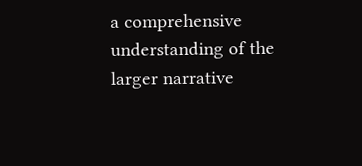a comprehensive understanding of the larger narrative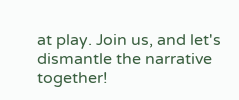at play. Join us, and let's dismantle the narrative together!